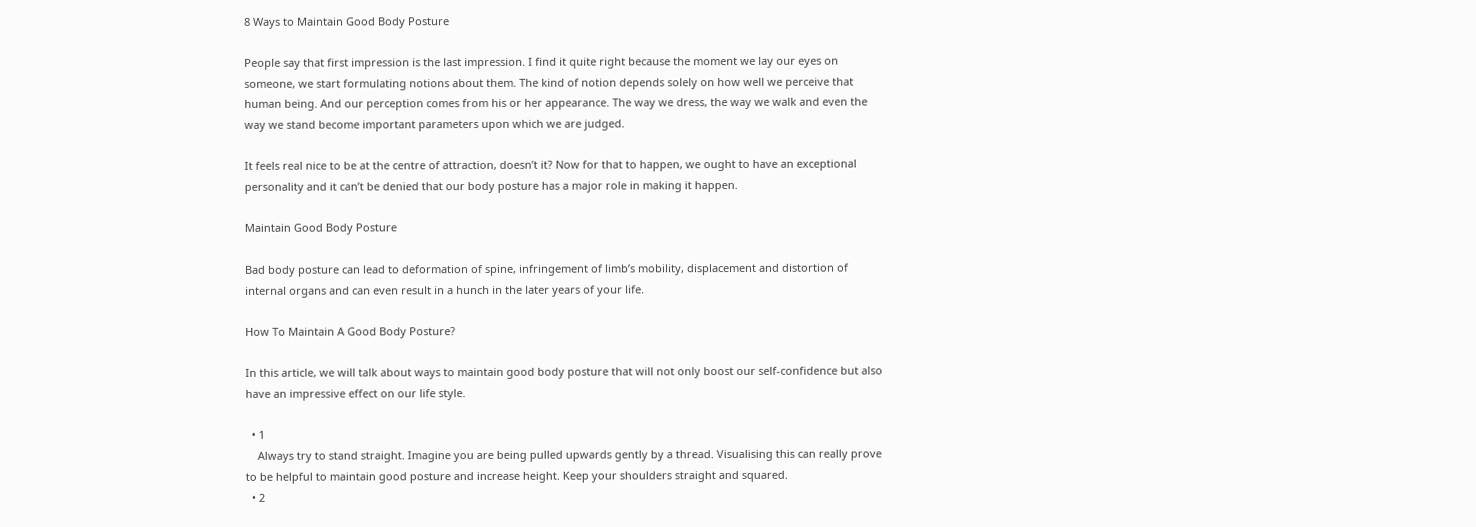8 Ways to Maintain Good Body Posture

People say that first impression is the last impression. I find it quite right because the moment we lay our eyes on someone, we start formulating notions about them. The kind of notion depends solely on how well we perceive that human being. And our perception comes from his or her appearance. The way we dress, the way we walk and even the way we stand become important parameters upon which we are judged.

It feels real nice to be at the centre of attraction, doesn’t it? Now for that to happen, we ought to have an exceptional personality and it can’t be denied that our body posture has a major role in making it happen.

Maintain Good Body Posture

Bad body posture can lead to deformation of spine, infringement of limb’s mobility, displacement and distortion of internal organs and can even result in a hunch in the later years of your life.

How To Maintain A Good Body Posture?

In this article, we will talk about ways to maintain good body posture that will not only boost our self-confidence but also have an impressive effect on our life style.

  • 1
    Always try to stand straight. Imagine you are being pulled upwards gently by a thread. Visualising this can really prove to be helpful to maintain good posture and increase height. Keep your shoulders straight and squared.
  • 2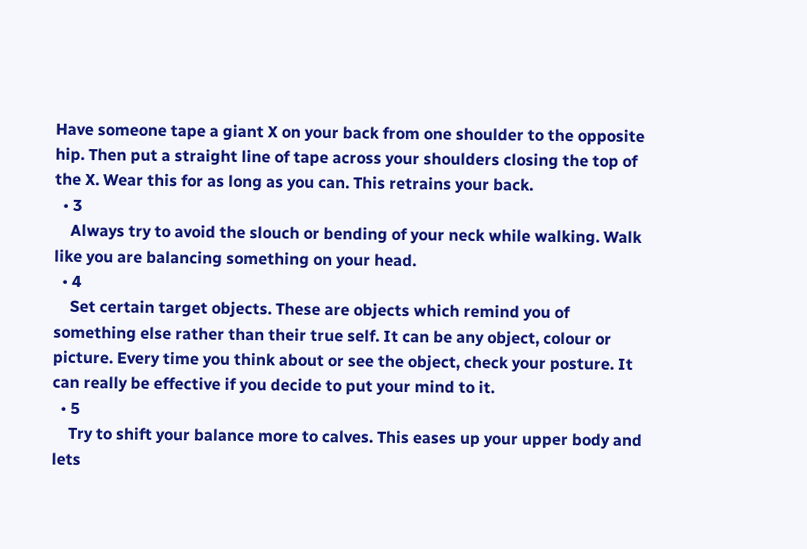Have someone tape a giant X on your back from one shoulder to the opposite hip. Then put a straight line of tape across your shoulders closing the top of the X. Wear this for as long as you can. This retrains your back.
  • 3
    Always try to avoid the slouch or bending of your neck while walking. Walk like you are balancing something on your head.
  • 4
    Set certain target objects. These are objects which remind you of something else rather than their true self. It can be any object, colour or picture. Every time you think about or see the object, check your posture. It can really be effective if you decide to put your mind to it.
  • 5
    Try to shift your balance more to calves. This eases up your upper body and lets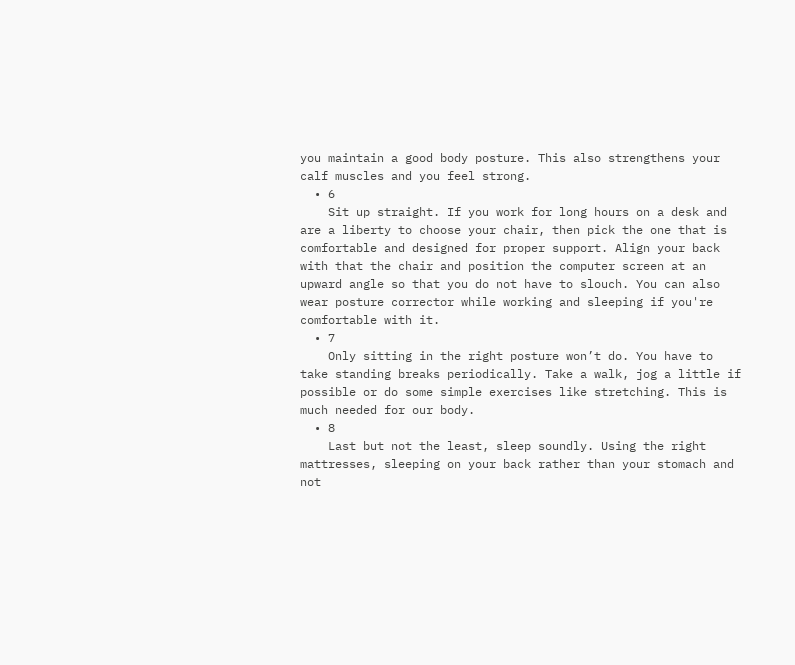you maintain a good body posture. This also strengthens your calf muscles and you feel strong.
  • 6
    Sit up straight. If you work for long hours on a desk and are a liberty to choose your chair, then pick the one that is comfortable and designed for proper support. Align your back with that the chair and position the computer screen at an upward angle so that you do not have to slouch. You can also wear posture corrector while working and sleeping if you're comfortable with it.
  • 7
    Only sitting in the right posture won’t do. You have to take standing breaks periodically. Take a walk, jog a little if possible or do some simple exercises like stretching. This is much needed for our body.
  • 8
    Last but not the least, sleep soundly. Using the right mattresses, sleeping on your back rather than your stomach and not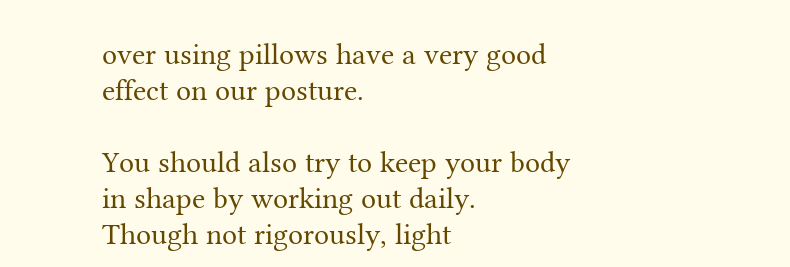over using pillows have a very good effect on our posture.

You should also try to keep your body in shape by working out daily. Though not rigorously, light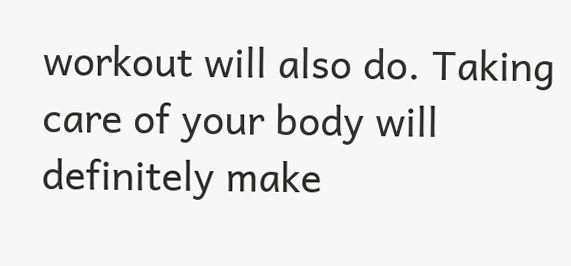workout will also do. Taking care of your body will definitely make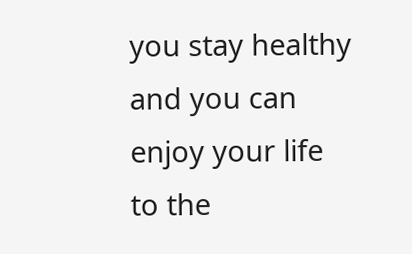you stay healthy and you can enjoy your life to the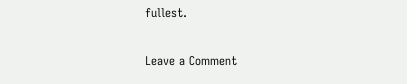fullest.

Leave a Comment